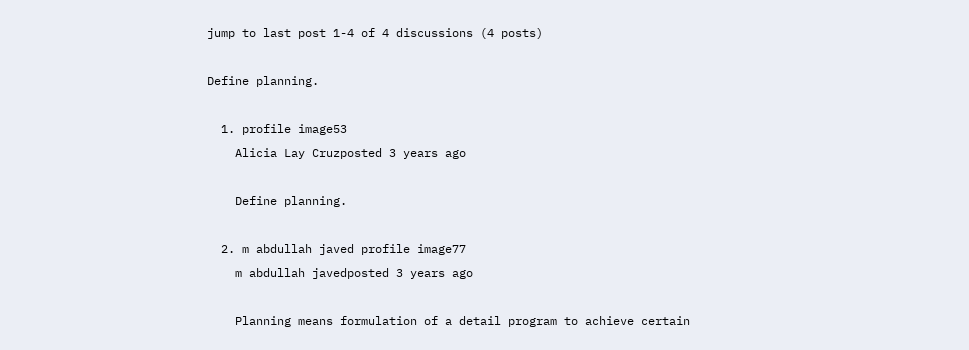jump to last post 1-4 of 4 discussions (4 posts)

Define planning.

  1. profile image53
    Alicia Lay Cruzposted 3 years ago

    Define planning.

  2. m abdullah javed profile image77
    m abdullah javedposted 3 years ago

    Planning means formulation of a detail program to achieve certain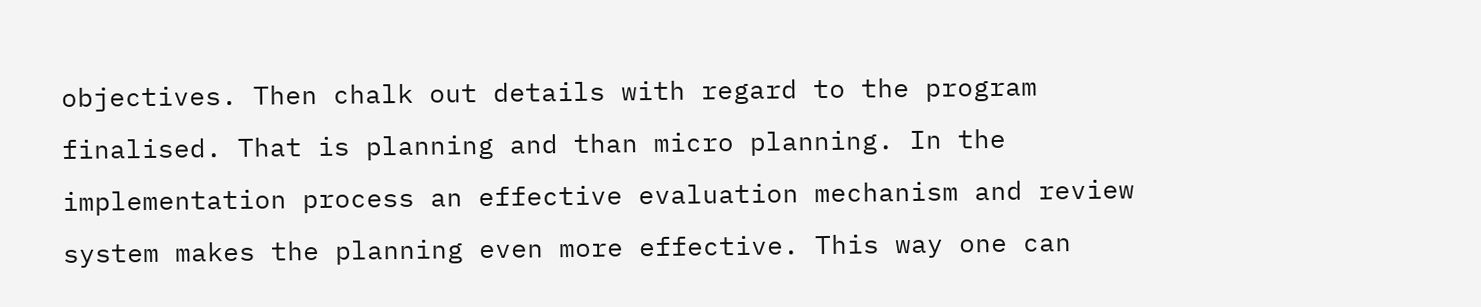objectives. Then chalk out details with regard to the program finalised. That is planning and than micro planning. In the implementation process an effective evaluation mechanism and review system makes the planning even more effective. This way one can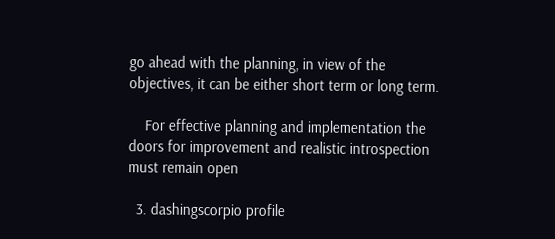go ahead with the planning, in view of the objectives, it can be either short term or long term.

    For effective planning and implementation the doors for improvement and realistic introspection must remain open

  3. dashingscorpio profile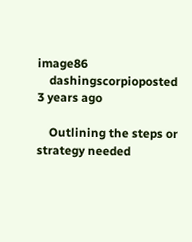image86
    dashingscorpioposted 3 years ago

    Outlining the steps or strategy needed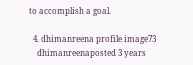to accomplish a goal.

  4. dhimanreena profile image73
    dhimanreenaposted 3 years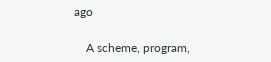ago

    A scheme, program,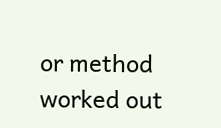or method worked out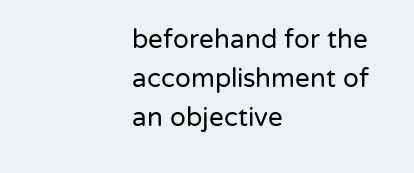beforehand for the accomplishment of an objective